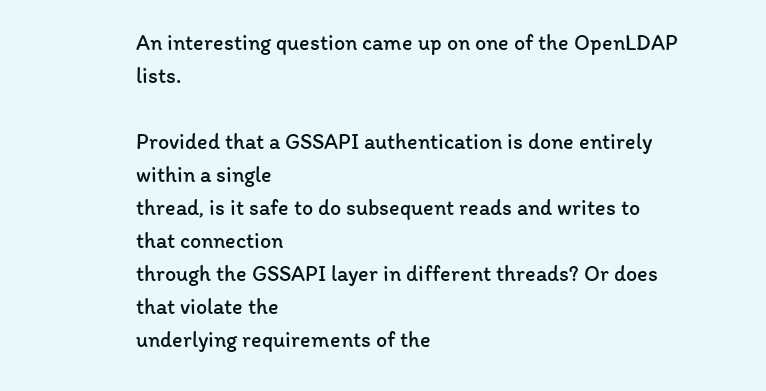An interesting question came up on one of the OpenLDAP lists.

Provided that a GSSAPI authentication is done entirely within a single
thread, is it safe to do subsequent reads and writes to that connection
through the GSSAPI layer in different threads? Or does that violate the
underlying requirements of the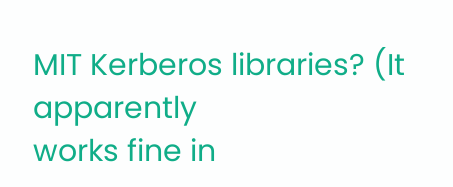MIT Kerberos libraries? (It apparently
works fine in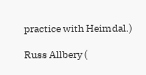practice with Heimdal.)

Russ Allbery (